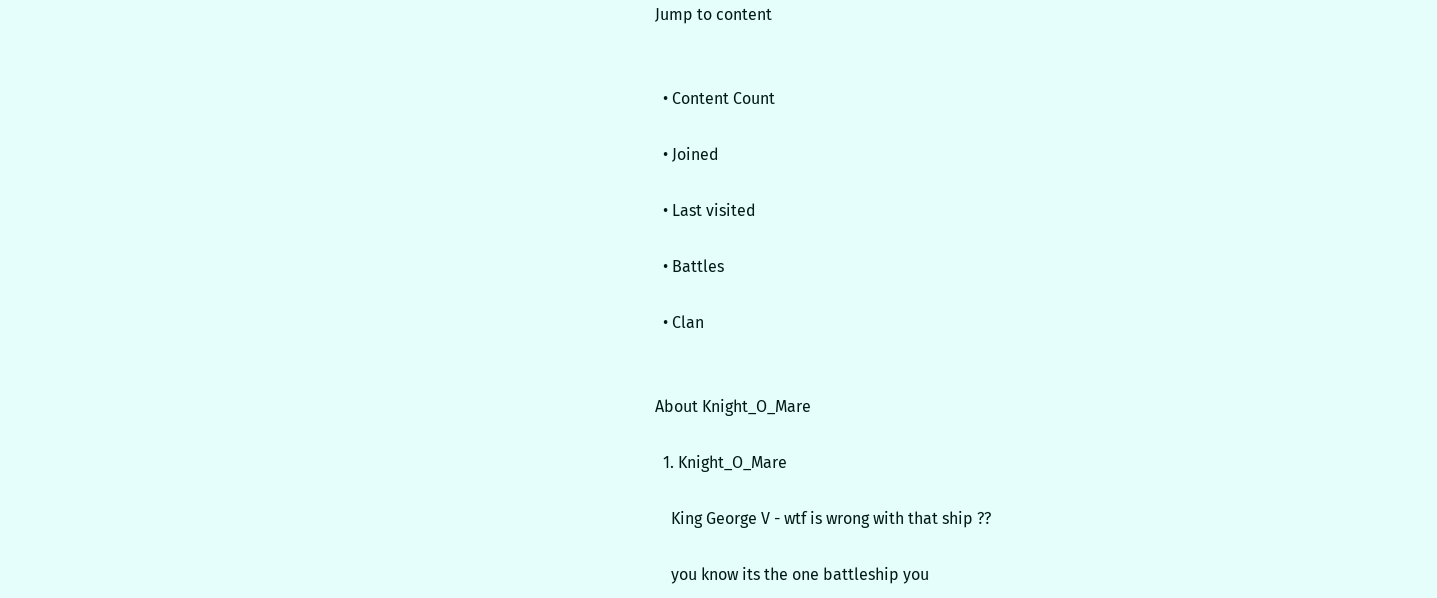Jump to content


  • Content Сount

  • Joined

  • Last visited

  • Battles

  • Clan


About Knight_O_Mare

  1. Knight_O_Mare

    King George V - wtf is wrong with that ship ??

    you know its the one battleship you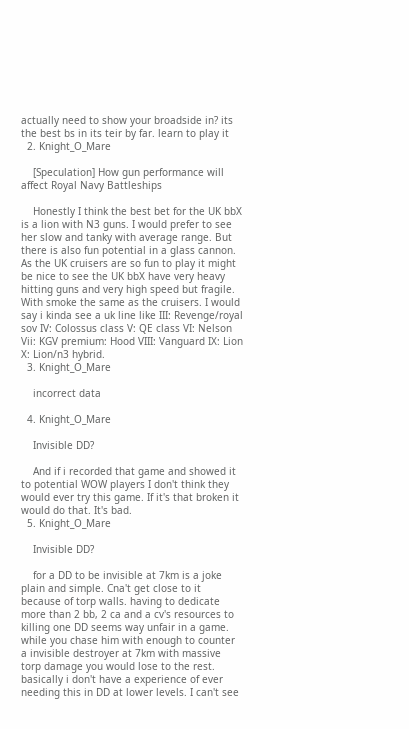actually need to show your broadside in? its the best bs in its teir by far. learn to play it
  2. Knight_O_Mare

    [Speculation] How gun performance will affect Royal Navy Battleships

    Honestly I think the best bet for the UK bbX is a lion with N3 guns. I would prefer to see her slow and tanky with average range. But there is also fun potential in a glass cannon. As the UK cruisers are so fun to play it might be nice to see the UK bbX have very heavy hitting guns and very high speed but fragile. With smoke the same as the cruisers. I would say i kinda see a uk line like III: Revenge/royal sov IV: Colossus class V: QE class VI: Nelson Vii: KGV premium: Hood VIII: Vanguard IX: Lion X: Lion/n3 hybrid.
  3. Knight_O_Mare

    incorrect data

  4. Knight_O_Mare

    Invisible DD?

    And if i recorded that game and showed it to potential WOW players I don't think they would ever try this game. If it's that broken it would do that. It's bad.
  5. Knight_O_Mare

    Invisible DD?

    for a DD to be invisible at 7km is a joke plain and simple. Cna't get close to it because of torp walls. having to dedicate more than 2 bb, 2 ca and a cv's resources to killing one DD seems way unfair in a game. while you chase him with enough to counter a invisible destroyer at 7km with massive torp damage you would lose to the rest. basically i don't have a experience of ever needing this in DD at lower levels. I can't see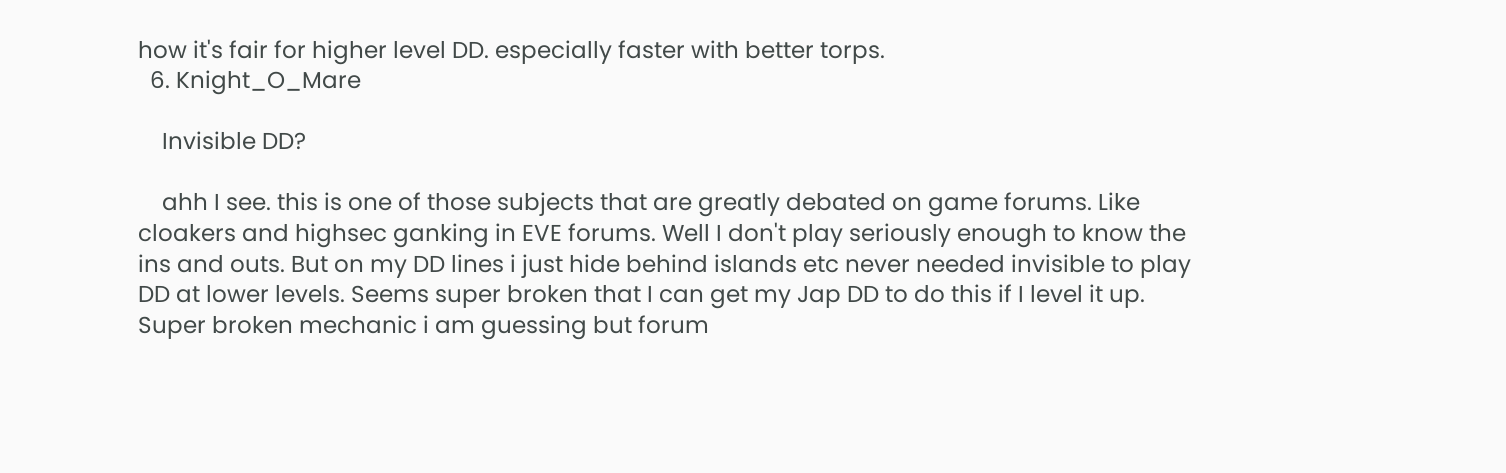how it's fair for higher level DD. especially faster with better torps.
  6. Knight_O_Mare

    Invisible DD?

    ahh I see. this is one of those subjects that are greatly debated on game forums. Like cloakers and highsec ganking in EVE forums. Well I don't play seriously enough to know the ins and outs. But on my DD lines i just hide behind islands etc never needed invisible to play DD at lower levels. Seems super broken that I can get my Jap DD to do this if I level it up. Super broken mechanic i am guessing but forum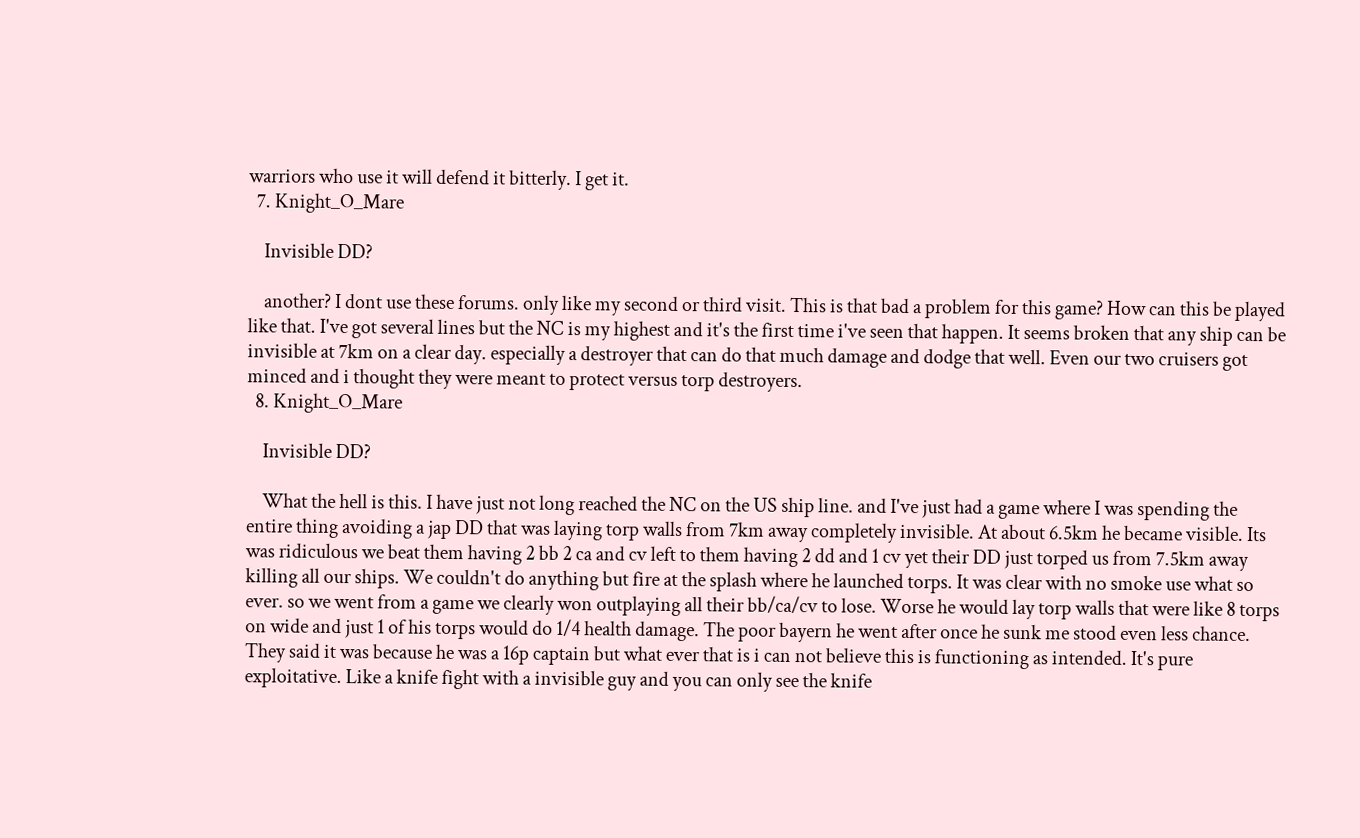warriors who use it will defend it bitterly. I get it.
  7. Knight_O_Mare

    Invisible DD?

    another? I dont use these forums. only like my second or third visit. This is that bad a problem for this game? How can this be played like that. I've got several lines but the NC is my highest and it's the first time i've seen that happen. It seems broken that any ship can be invisible at 7km on a clear day. especially a destroyer that can do that much damage and dodge that well. Even our two cruisers got minced and i thought they were meant to protect versus torp destroyers.
  8. Knight_O_Mare

    Invisible DD?

    What the hell is this. I have just not long reached the NC on the US ship line. and I've just had a game where I was spending the entire thing avoiding a jap DD that was laying torp walls from 7km away completely invisible. At about 6.5km he became visible. Its was ridiculous we beat them having 2 bb 2 ca and cv left to them having 2 dd and 1 cv yet their DD just torped us from 7.5km away killing all our ships. We couldn't do anything but fire at the splash where he launched torps. It was clear with no smoke use what so ever. so we went from a game we clearly won outplaying all their bb/ca/cv to lose. Worse he would lay torp walls that were like 8 torps on wide and just 1 of his torps would do 1/4 health damage. The poor bayern he went after once he sunk me stood even less chance. They said it was because he was a 16p captain but what ever that is i can not believe this is functioning as intended. It's pure exploitative. Like a knife fight with a invisible guy and you can only see the knife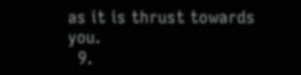as it is thrust towards you.
  9.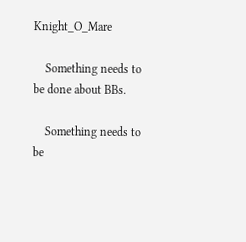Knight_O_Mare

    Something needs to be done about BBs.

    Something needs to be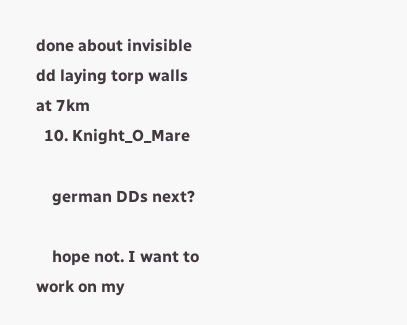done about invisible dd laying torp walls at 7km
  10. Knight_O_Mare

    german DDs next?

    hope not. I want to work on my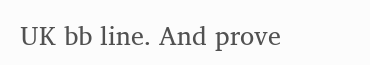UK bb line. And prove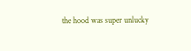the hood was super unlucky